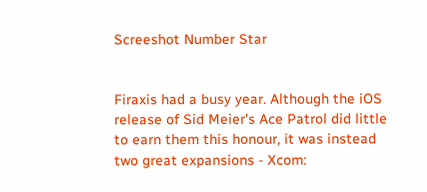Screeshot Number Star


Firaxis had a busy year. Although the iOS release of Sid Meier's Ace Patrol did little to earn them this honour, it was instead two great expansions - Xcom: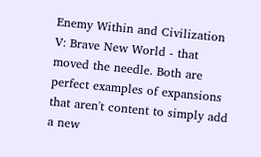Enemy Within and Civilization V: Brave New World - that moved the needle. Both are perfect examples of expansions that aren't content to simply add a new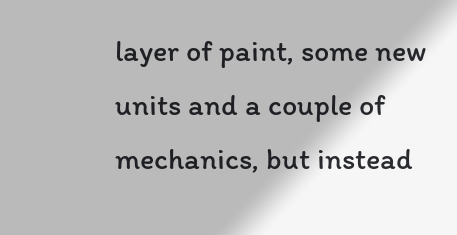layer of paint, some new units and a couple of mechanics, but instead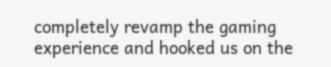completely revamp the gaming experience and hooked us on the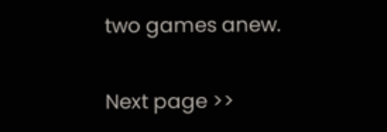two games anew.

Next page >>